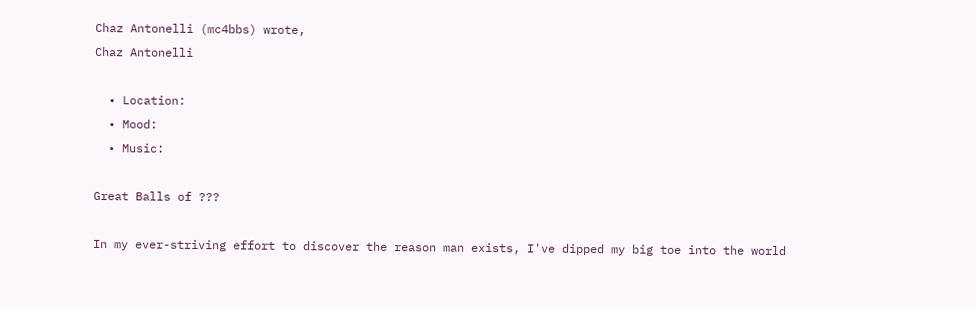Chaz Antonelli (mc4bbs) wrote,
Chaz Antonelli

  • Location:
  • Mood:
  • Music:

Great Balls of ???

In my ever-striving effort to discover the reason man exists, I've dipped my big toe into the world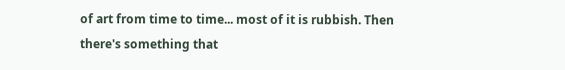of art from time to time... most of it is rubbish. Then there's something that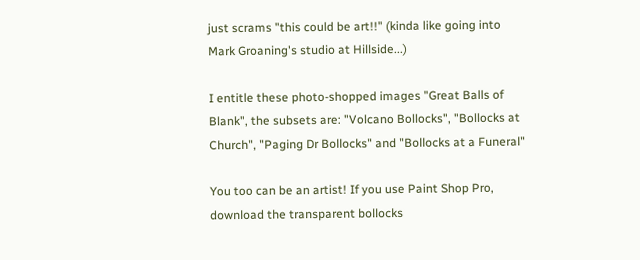just scrams "this could be art!!" (kinda like going into Mark Groaning's studio at Hillside...)

I entitle these photo-shopped images "Great Balls of Blank", the subsets are: "Volcano Bollocks", "Bollocks at Church", "Paging Dr Bollocks" and "Bollocks at a Funeral"

You too can be an artist! If you use Paint Shop Pro, download the transparent bollocks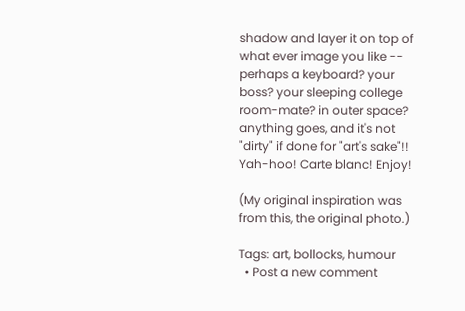shadow and layer it on top of what ever image you like -- perhaps a keyboard? your boss? your sleeping college room-mate? in outer space? anything goes, and it's not "dirty" if done for "art's sake"!! Yah-hoo! Carte blanc! Enjoy!

(My original inspiration was from this, the original photo.)

Tags: art, bollocks, humour
  • Post a new comment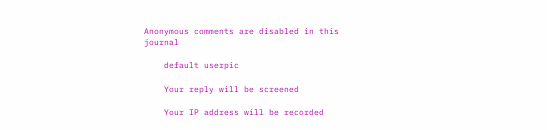Anonymous comments are disabled in this journal

    default userpic

    Your reply will be screened

    Your IP address will be recorded